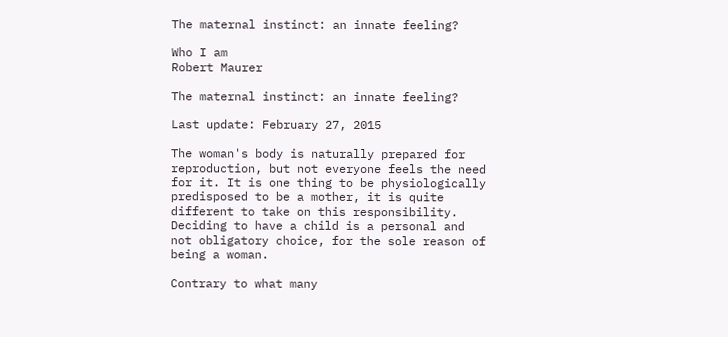The maternal instinct: an innate feeling?

Who I am
Robert Maurer

The maternal instinct: an innate feeling?

Last update: February 27, 2015

The woman's body is naturally prepared for reproduction, but not everyone feels the need for it. It is one thing to be physiologically predisposed to be a mother, it is quite different to take on this responsibility. Deciding to have a child is a personal and not obligatory choice, for the sole reason of being a woman.

Contrary to what many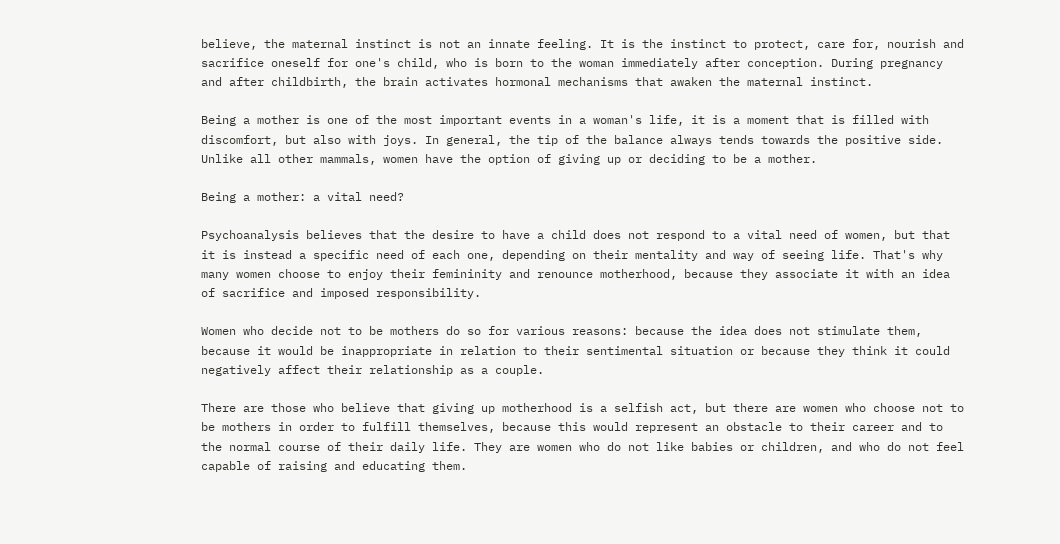believe, the maternal instinct is not an innate feeling. It is the instinct to protect, care for, nourish and sacrifice oneself for one's child, who is born to the woman immediately after conception. During pregnancy and after childbirth, the brain activates hormonal mechanisms that awaken the maternal instinct.

Being a mother is one of the most important events in a woman's life, it is a moment that is filled with discomfort, but also with joys. In general, the tip of the balance always tends towards the positive side. Unlike all other mammals, women have the option of giving up or deciding to be a mother.

Being a mother: a vital need?

Psychoanalysis believes that the desire to have a child does not respond to a vital need of women, but that it is instead a specific need of each one, depending on their mentality and way of seeing life. That's why many women choose to enjoy their femininity and renounce motherhood, because they associate it with an idea of sacrifice and imposed responsibility.

Women who decide not to be mothers do so for various reasons: because the idea does not stimulate them, because it would be inappropriate in relation to their sentimental situation or because they think it could negatively affect their relationship as a couple.

There are those who believe that giving up motherhood is a selfish act, but there are women who choose not to be mothers in order to fulfill themselves, because this would represent an obstacle to their career and to the normal course of their daily life. They are women who do not like babies or children, and who do not feel capable of raising and educating them.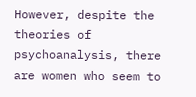However, despite the theories of psychoanalysis, there are women who seem to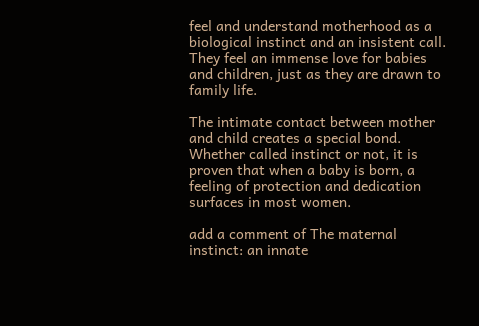feel and understand motherhood as a biological instinct and an insistent call. They feel an immense love for babies and children, just as they are drawn to family life.

The intimate contact between mother and child creates a special bond. Whether called instinct or not, it is proven that when a baby is born, a feeling of protection and dedication surfaces in most women.

add a comment of The maternal instinct: an innate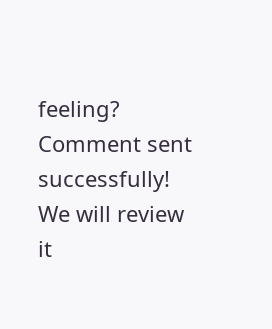feeling?
Comment sent successfully! We will review it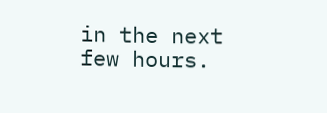in the next few hours.